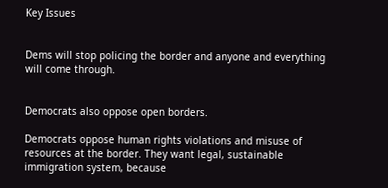Key Issues


Dems will stop policing the border and anyone and everything will come through.


Democrats also oppose open borders.

Democrats oppose human rights violations and misuse of resources at the border. They want legal, sustainable immigration system, because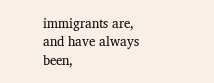immigrants are, and have always been,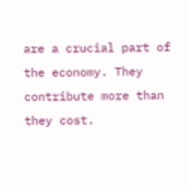are a crucial part of the economy. They contribute more than they cost.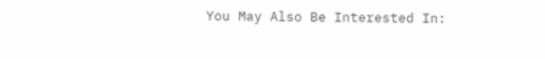You May Also Be Interested In: